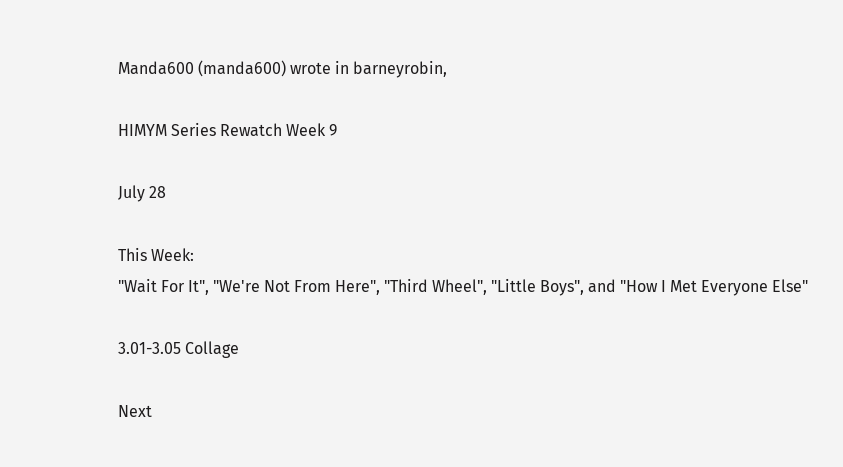Manda600 (manda600) wrote in barneyrobin,

HIMYM Series Rewatch Week 9

July 28

This Week:
"Wait For It", "We're Not From Here", "Third Wheel", "Little Boys", and "How I Met Everyone Else"

3.01-3.05 Collage

Next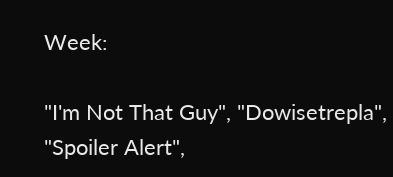Week:

"I'm Not That Guy", "Dowisetrepla", "Spoiler Alert",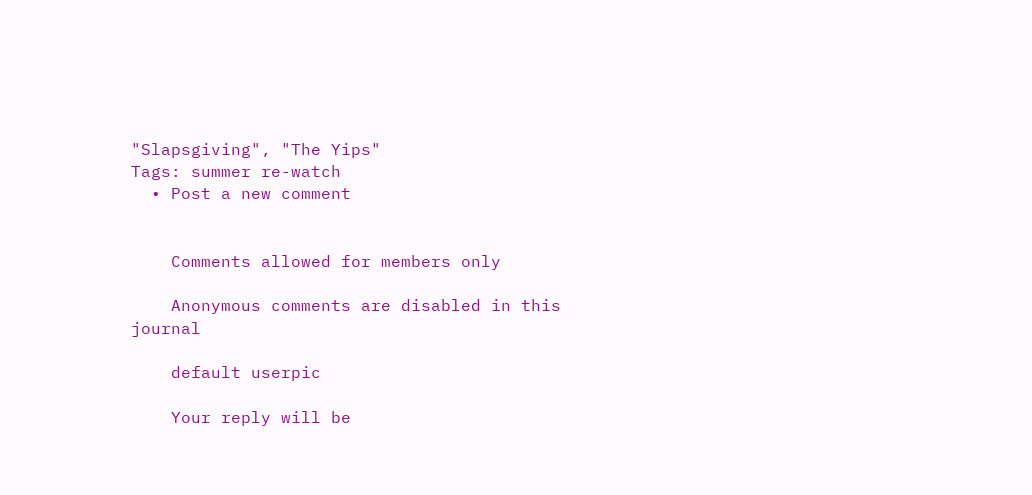"Slapsgiving", "The Yips"
Tags: summer re-watch
  • Post a new comment


    Comments allowed for members only

    Anonymous comments are disabled in this journal

    default userpic

    Your reply will be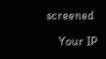screened

    Your IP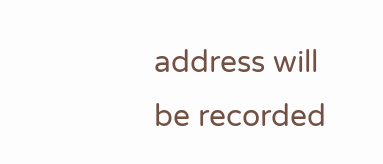address will be recorded